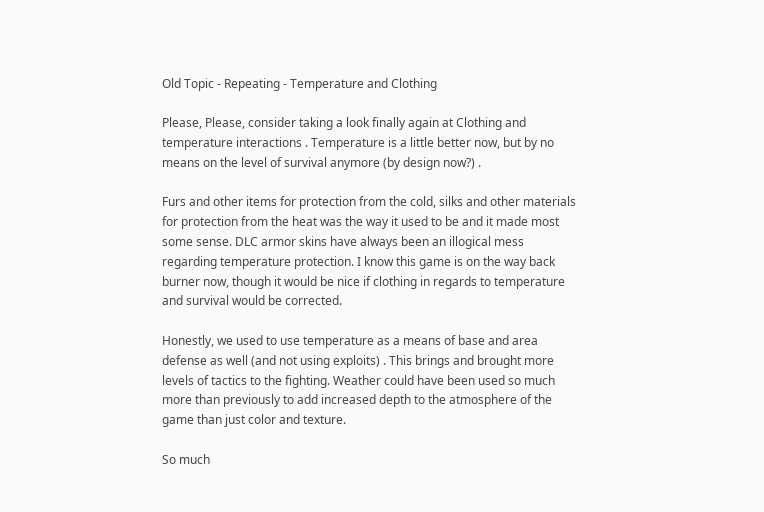Old Topic - Repeating - Temperature and Clothing

Please, Please, consider taking a look finally again at Clothing and temperature interactions . Temperature is a little better now, but by no means on the level of survival anymore (by design now?) .

Furs and other items for protection from the cold, silks and other materials for protection from the heat was the way it used to be and it made most some sense. DLC armor skins have always been an illogical mess regarding temperature protection. I know this game is on the way back burner now, though it would be nice if clothing in regards to temperature and survival would be corrected.

Honestly, we used to use temperature as a means of base and area defense as well (and not using exploits) . This brings and brought more levels of tactics to the fighting. Weather could have been used so much more than previously to add increased depth to the atmosphere of the game than just color and texture.

So much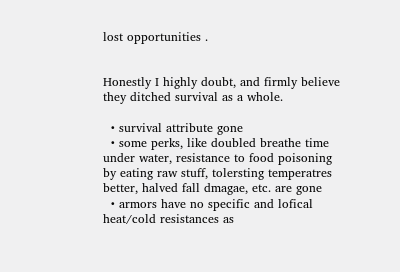lost opportunities .


Honestly I highly doubt, and firmly believe they ditched survival as a whole.

  • survival attribute gone
  • some perks, like doubled breathe time under water, resistance to food poisoning by eating raw stuff, tolersting temperatres better, halved fall dmagae, etc. are gone
  • armors have no specific and lofical heat/cold resistances as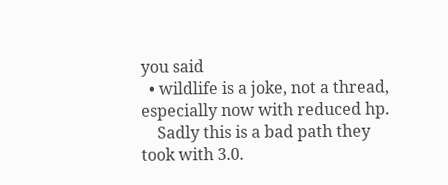you said
  • wildlife is a joke, not a thread, especially now with reduced hp.
    Sadly this is a bad path they took with 3.0.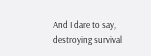And I dare to say, destroying survival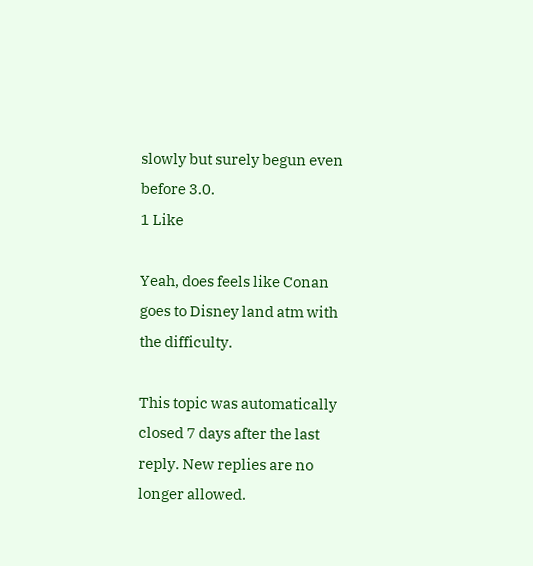slowly but surely begun even before 3.0.
1 Like

Yeah, does feels like Conan goes to Disney land atm with the difficulty.

This topic was automatically closed 7 days after the last reply. New replies are no longer allowed.